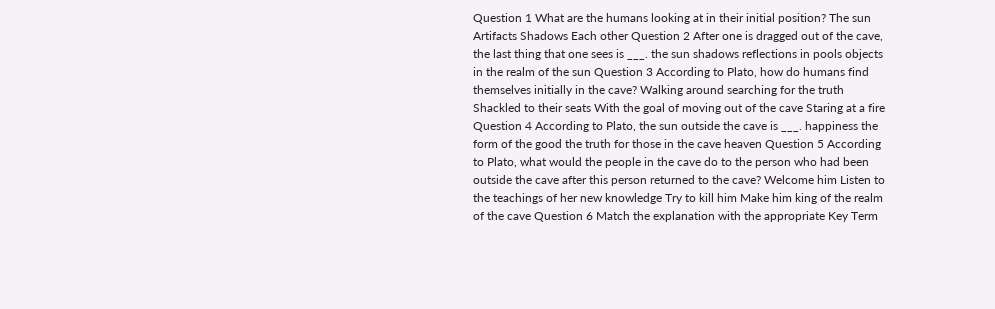Question 1 What are the humans looking at in their initial position? The sun Artifacts Shadows Each other Question 2 After one is dragged out of the cave, the last thing that one sees is ___. the sun shadows reflections in pools objects in the realm of the sun Question 3 According to Plato, how do humans find themselves initially in the cave? Walking around searching for the truth Shackled to their seats With the goal of moving out of the cave Staring at a fire Question 4 According to Plato, the sun outside the cave is ___. happiness the form of the good the truth for those in the cave heaven Question 5 According to Plato, what would the people in the cave do to the person who had been outside the cave after this person returned to the cave? Welcome him Listen to the teachings of her new knowledge Try to kill him Make him king of the realm of the cave Question 6 Match the explanation with the appropriate Key Term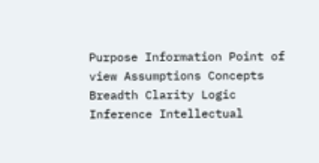Purpose Information Point of view Assumptions Concepts Breadth Clarity Logic Inference Intellectual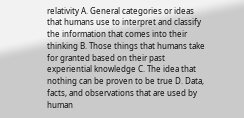relativity A. General categories or ideas that humans use to interpret and classify the information that comes into their thinking B. Those things that humans take for granted based on their past experiential knowledge C. The idea that nothing can be proven to be true D. Data, facts, and observations that are used by human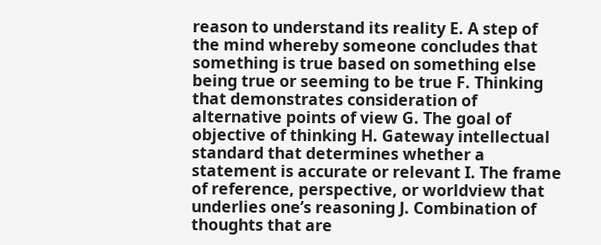reason to understand its reality E. A step of the mind whereby someone concludes that something is true based on something else being true or seeming to be true F. Thinking that demonstrates consideration of alternative points of view G. The goal of objective of thinking H. Gateway intellectual standard that determines whether a statement is accurate or relevant I. The frame of reference, perspective, or worldview that underlies one’s reasoning J. Combination of thoughts that are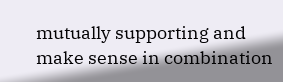mutually supporting and make sense in combination